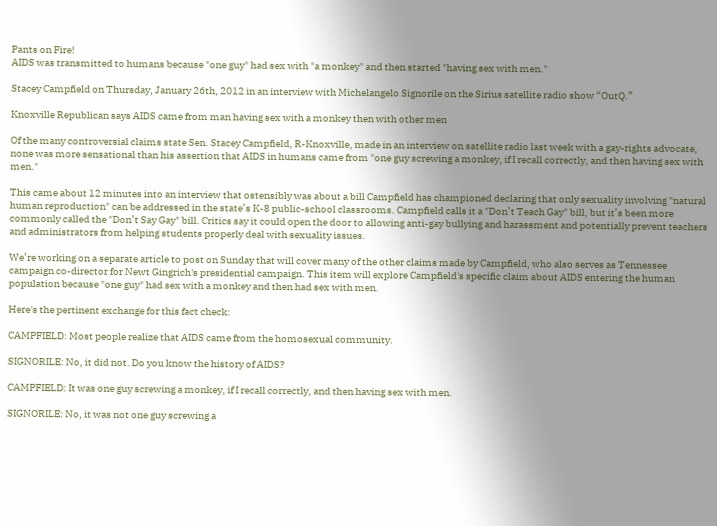Pants on Fire!
AIDS was transmitted to humans because "one guy" had sex with "a monkey" and then started "having sex with men."

Stacey Campfield on Thursday, January 26th, 2012 in an interview with Michelangelo Signorile on the Sirius satellite radio show “OutQ.”

Knoxville Republican says AIDS came from man having sex with a monkey then with other men

Of the many controversial claims state Sen. Stacey Campfield, R-Knoxville, made in an interview on satellite radio last week with a gay-rights advocate, none was more sensational than his assertion that AIDS in humans came from "one guy screwing a monkey, if I recall correctly, and then having sex with men."

This came about 12 minutes into an interview that ostensibly was about a bill Campfield has championed declaring that only sexuality involving "natural human reproduction" can be addressed in the state’s K-8 public-school classrooms. Campfield calls it a "Don’t Teach Gay" bill, but it’s been more commonly called the "Don’t Say Gay" bill. Critics say it could open the door to allowing anti-gay bullying and harassment and potentially prevent teachers and administrators from helping students properly deal with sexuality issues.

We’re working on a separate article to post on Sunday that will cover many of the other claims made by Campfield, who also serves as Tennessee campaign co-director for Newt Gingrich's presidential campaign. This item will explore Campfield's specific claim about AIDS entering the human population because "one guy" had sex with a monkey and then had sex with men.

Here's the pertinent exchange for this fact check:

CAMPFIELD: Most people realize that AIDS came from the homosexual community.

SIGNORILE: No, it did not. Do you know the history of AIDS?

CAMPFIELD: It was one guy screwing a monkey, if I recall correctly, and then having sex with men.

SIGNORILE: No, it was not one guy screwing a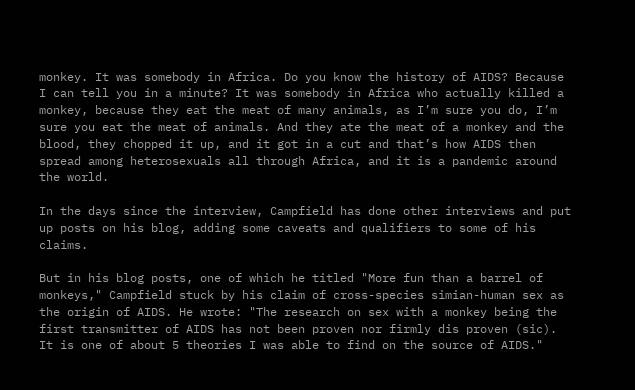monkey. It was somebody in Africa. Do you know the history of AIDS? Because I can tell you in a minute? It was somebody in Africa who actually killed a monkey, because they eat the meat of many animals, as I’m sure you do, I’m sure you eat the meat of animals. And they ate the meat of a monkey and the blood, they chopped it up, and it got in a cut and that’s how AIDS then spread among heterosexuals all through Africa, and it is a pandemic around the world.

In the days since the interview, Campfield has done other interviews and put up posts on his blog, adding some caveats and qualifiers to some of his claims.

But in his blog posts, one of which he titled "More fun than a barrel of monkeys," Campfield stuck by his claim of cross-species simian-human sex as the origin of AIDS. He wrote: "The research on sex with a monkey being the first transmitter of AIDS has not been proven nor firmly dis proven (sic). It is one of about 5 theories I was able to find on the source of AIDS."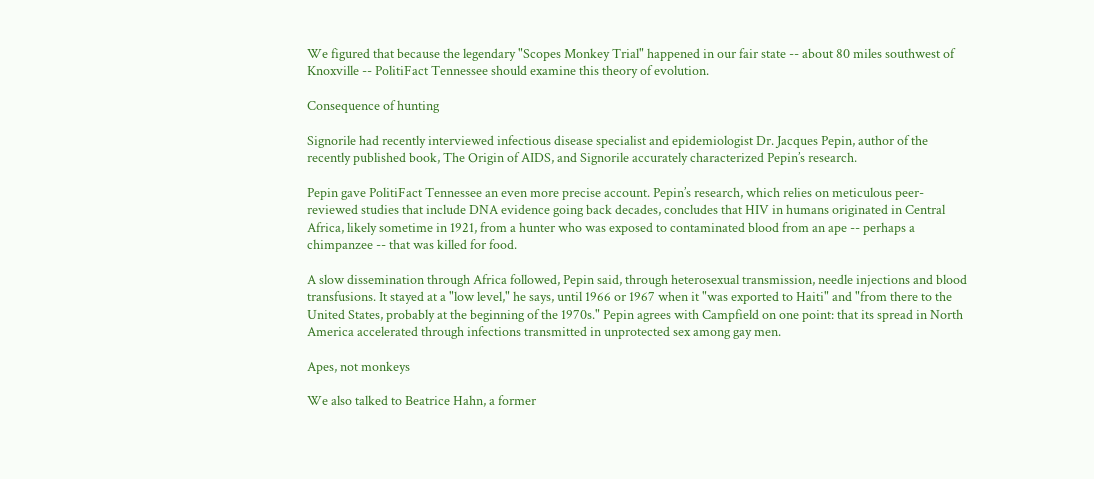We figured that because the legendary "Scopes Monkey Trial" happened in our fair state -- about 80 miles southwest of Knoxville -- PolitiFact Tennessee should examine this theory of evolution.

Consequence of hunting

Signorile had recently interviewed infectious disease specialist and epidemiologist Dr. Jacques Pepin, author of the recently published book, The Origin of AIDS, and Signorile accurately characterized Pepin’s research.

Pepin gave PolitiFact Tennessee an even more precise account. Pepin’s research, which relies on meticulous peer-reviewed studies that include DNA evidence going back decades, concludes that HIV in humans originated in Central Africa, likely sometime in 1921, from a hunter who was exposed to contaminated blood from an ape -- perhaps a chimpanzee -- that was killed for food.

A slow dissemination through Africa followed, Pepin said, through heterosexual transmission, needle injections and blood transfusions. It stayed at a "low level," he says, until 1966 or 1967 when it "was exported to Haiti" and "from there to the United States, probably at the beginning of the 1970s." Pepin agrees with Campfield on one point: that its spread in North America accelerated through infections transmitted in unprotected sex among gay men.

Apes, not monkeys

We also talked to Beatrice Hahn, a former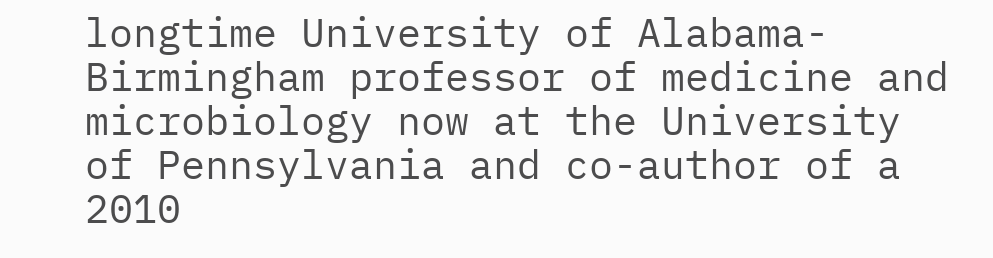longtime University of Alabama-Birmingham professor of medicine and microbiology now at the University of Pennsylvania and co-author of a 2010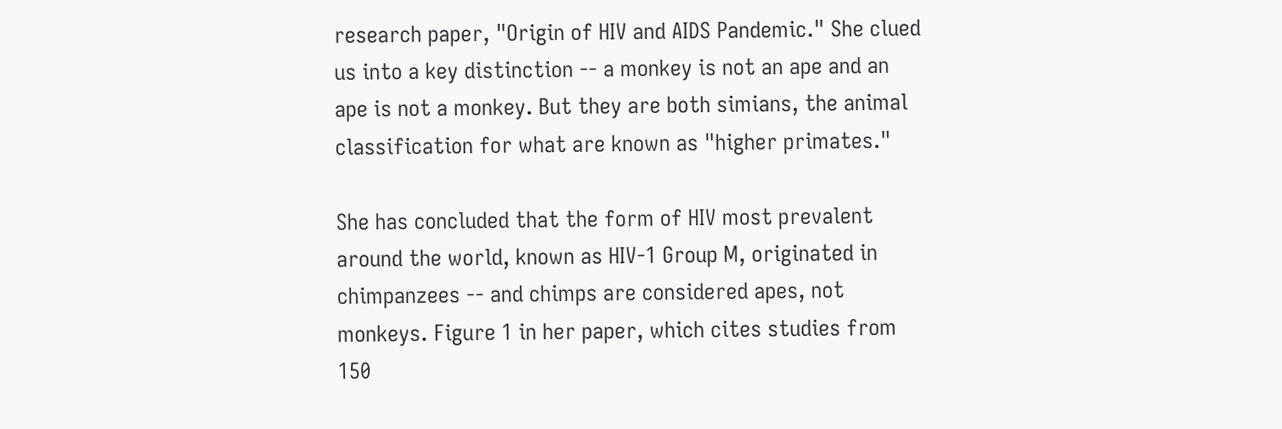research paper, "Origin of HIV and AIDS Pandemic." She clued us into a key distinction -- a monkey is not an ape and an ape is not a monkey. But they are both simians, the animal classification for what are known as "higher primates."

She has concluded that the form of HIV most prevalent around the world, known as HIV-1 Group M, originated in chimpanzees -- and chimps are considered apes, not monkeys. Figure 1 in her paper, which cites studies from 150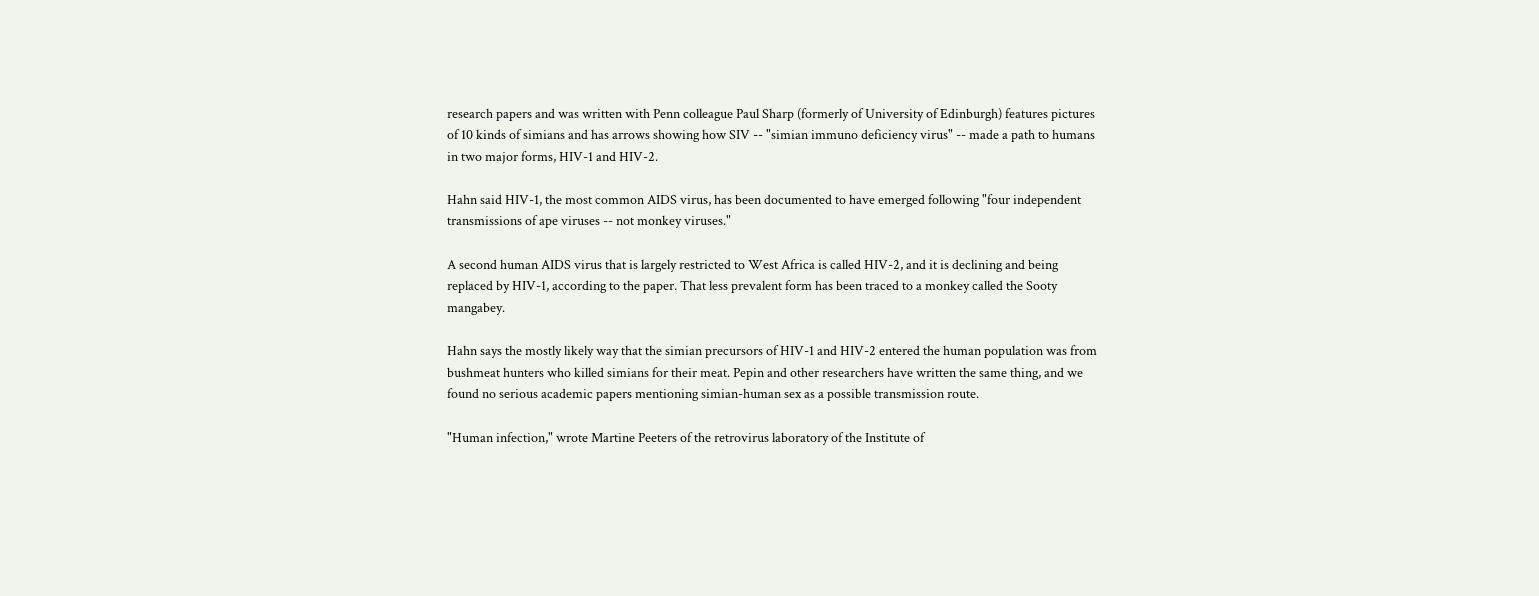research papers and was written with Penn colleague Paul Sharp (formerly of University of Edinburgh) features pictures of 10 kinds of simians and has arrows showing how SIV -- "simian immuno deficiency virus" -- made a path to humans in two major forms, HIV-1 and HIV-2.

Hahn said HIV-1, the most common AIDS virus, has been documented to have emerged following "four independent transmissions of ape viruses -- not monkey viruses."

A second human AIDS virus that is largely restricted to West Africa is called HIV-2, and it is declining and being replaced by HIV-1, according to the paper. That less prevalent form has been traced to a monkey called the Sooty mangabey.

Hahn says the mostly likely way that the simian precursors of HIV-1 and HIV-2 entered the human population was from bushmeat hunters who killed simians for their meat. Pepin and other researchers have written the same thing, and we found no serious academic papers mentioning simian-human sex as a possible transmission route.

"Human infection," wrote Martine Peeters of the retrovirus laboratory of the Institute of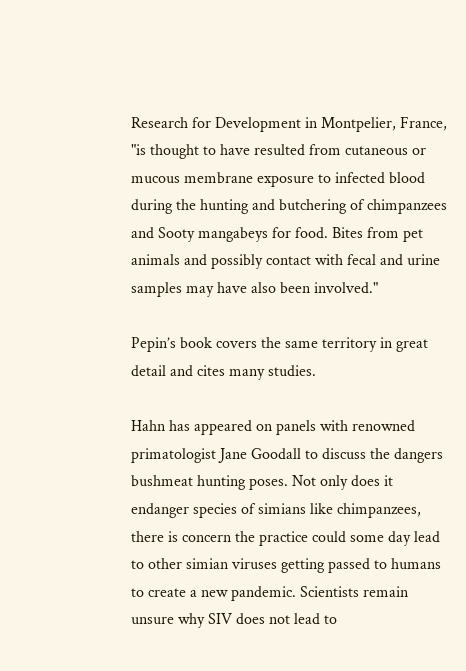Research for Development in Montpelier, France, "is thought to have resulted from cutaneous or mucous membrane exposure to infected blood during the hunting and butchering of chimpanzees and Sooty mangabeys for food. Bites from pet animals and possibly contact with fecal and urine samples may have also been involved."

Pepin’s book covers the same territory in great detail and cites many studies.

Hahn has appeared on panels with renowned primatologist Jane Goodall to discuss the dangers bushmeat hunting poses. Not only does it endanger species of simians like chimpanzees, there is concern the practice could some day lead to other simian viruses getting passed to humans to create a new pandemic. Scientists remain unsure why SIV does not lead to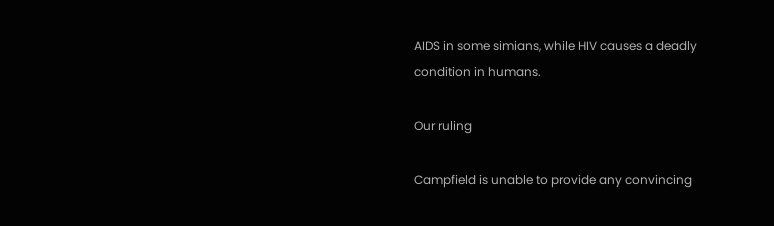AIDS in some simians, while HIV causes a deadly condition in humans.

Our ruling

Campfield is unable to provide any convincing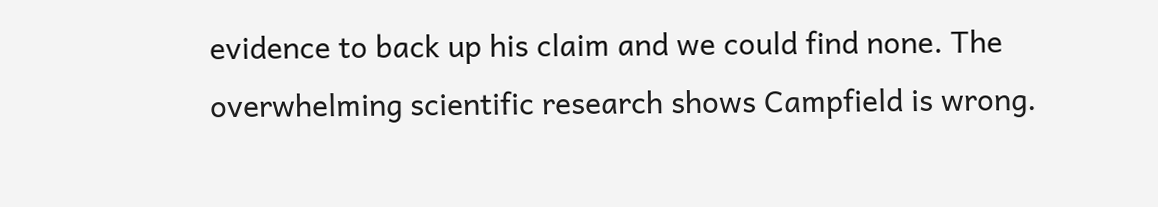evidence to back up his claim and we could find none. The overwhelming scientific research shows Campfield is wrong.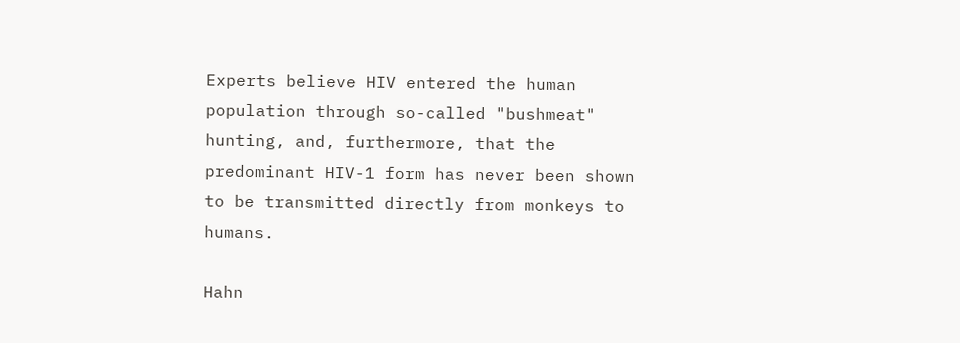Experts believe HIV entered the human population through so-called "bushmeat" hunting, and, furthermore, that the predominant HIV-1 form has never been shown to be transmitted directly from monkeys to humans.

Hahn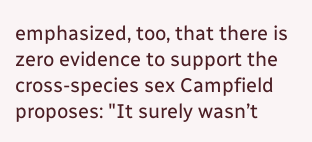emphasized, too, that there is zero evidence to support the cross-species sex Campfield proposes: "It surely wasn’t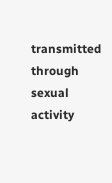transmitted through sexual activity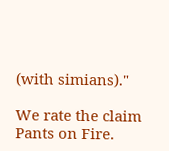(with simians)."

We rate the claim Pants on Fire.